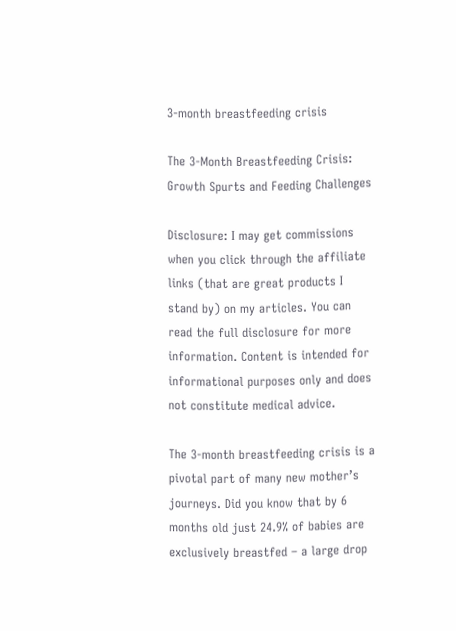3-month breastfeeding crisis

The 3-Month Breastfeeding Crisis: Growth Spurts and Feeding Challenges

Disclosure: I may get commissions when you click through the affiliate links (that are great products I stand by) on my articles. You can read the full disclosure for more information. Content is intended for informational purposes only and does not constitute medical advice.

The 3-month breastfeeding crisis is a pivotal part of many new mother’s journeys. Did you know that by 6 months old just 24.9% of babies are exclusively breastfed – a large drop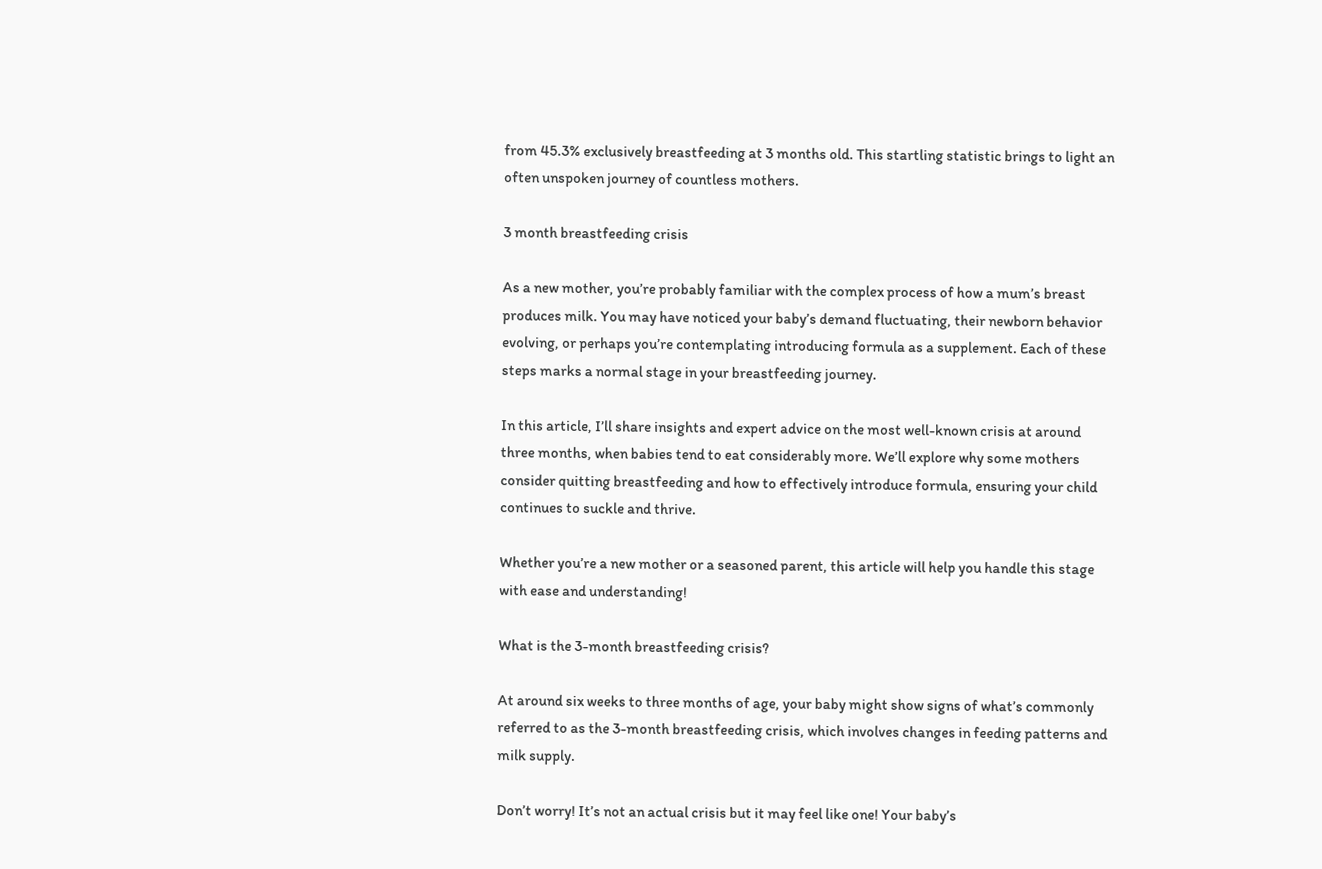from 45.3% exclusively breastfeeding at 3 months old. This startling statistic brings to light an often unspoken journey of countless mothers.

3 month breastfeeding crisis

As a new mother, you’re probably familiar with the complex process of how a mum’s breast produces milk. You may have noticed your baby’s demand fluctuating, their newborn behavior evolving, or perhaps you’re contemplating introducing formula as a supplement. Each of these steps marks a normal stage in your breastfeeding journey.

In this article, I’ll share insights and expert advice on the most well-known crisis at around three months, when babies tend to eat considerably more. We’ll explore why some mothers consider quitting breastfeeding and how to effectively introduce formula, ensuring your child continues to suckle and thrive.

Whether you’re a new mother or a seasoned parent, this article will help you handle this stage with ease and understanding!

What is the 3-month breastfeeding crisis?

At around six weeks to three months of age, your baby might show signs of what’s commonly referred to as the 3-month breastfeeding crisis, which involves changes in feeding patterns and milk supply.

Don’t worry! It’s not an actual crisis but it may feel like one! Your baby’s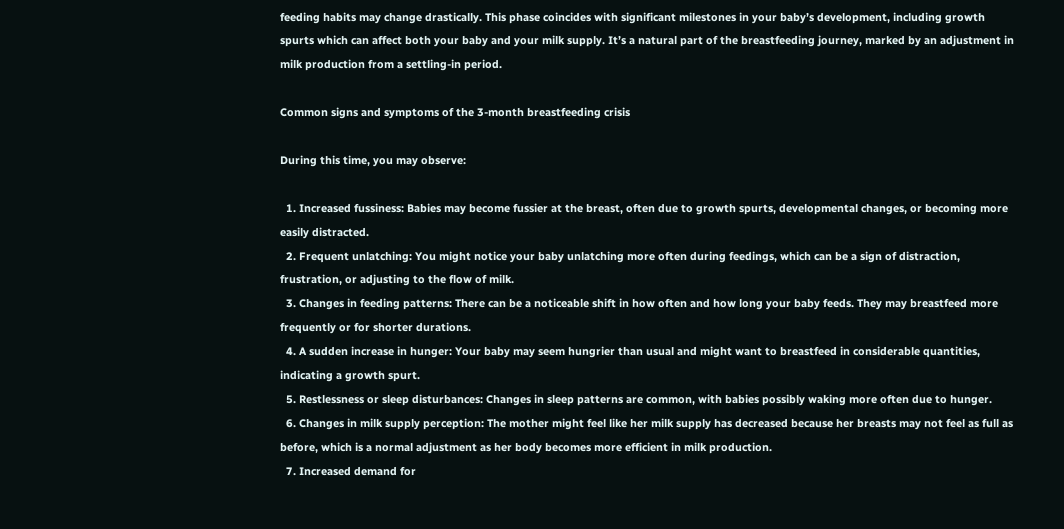feeding habits may change drastically. This phase coincides with significant milestones in your baby’s development, including growth spurts which can affect both your baby and your milk supply. It’s a natural part of the breastfeeding journey, marked by an adjustment in milk production from a settling-in period.

Common signs and symptoms of the 3-month breastfeeding crisis

During this time, you may observe:

  1. Increased fussiness: Babies may become fussier at the breast, often due to growth spurts, developmental changes, or becoming more easily distracted.
  2. Frequent unlatching: You might notice your baby unlatching more often during feedings, which can be a sign of distraction, frustration, or adjusting to the flow of milk.
  3. Changes in feeding patterns: There can be a noticeable shift in how often and how long your baby feeds. They may breastfeed more frequently or for shorter durations.
  4. A sudden increase in hunger: Your baby may seem hungrier than usual and might want to breastfeed in considerable quantities, indicating a growth spurt.
  5. Restlessness or sleep disturbances: Changes in sleep patterns are common, with babies possibly waking more often due to hunger.
  6. Changes in milk supply perception: The mother might feel like her milk supply has decreased because her breasts may not feel as full as before, which is a normal adjustment as her body becomes more efficient in milk production.
  7. Increased demand for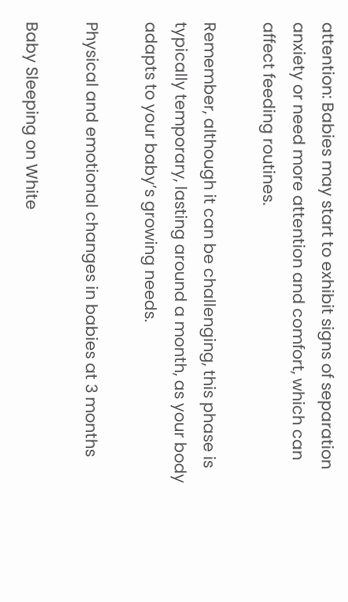attention: Babies may start to exhibit signs of separation anxiety or need more attention and comfort, which can affect feeding routines.

Remember, although it can be challenging, this phase is typically temporary, lasting around a month, as your body adapts to your baby’s growing needs.

Physical and emotional changes in babies at 3 months

Baby Sleeping on White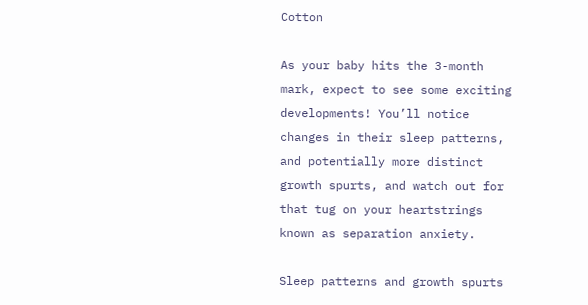Cotton

As your baby hits the 3-month mark, expect to see some exciting developments! You’ll notice changes in their sleep patterns, and potentially more distinct growth spurts, and watch out for that tug on your heartstrings known as separation anxiety.

Sleep patterns and growth spurts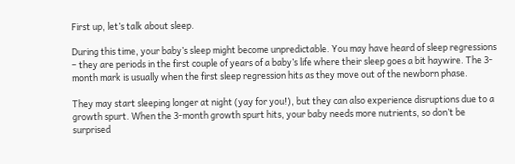First up, let’s talk about sleep.

During this time, your baby’s sleep might become unpredictable. You may have heard of sleep regressions – they are periods in the first couple of years of a baby’s life where their sleep goes a bit haywire. The 3-month mark is usually when the first sleep regression hits as they move out of the newborn phase.

They may start sleeping longer at night (yay for you!), but they can also experience disruptions due to a growth spurt. When the 3-month growth spurt hits, your baby needs more nutrients, so don’t be surprised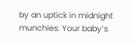by an uptick in midnight munchies. Your baby’s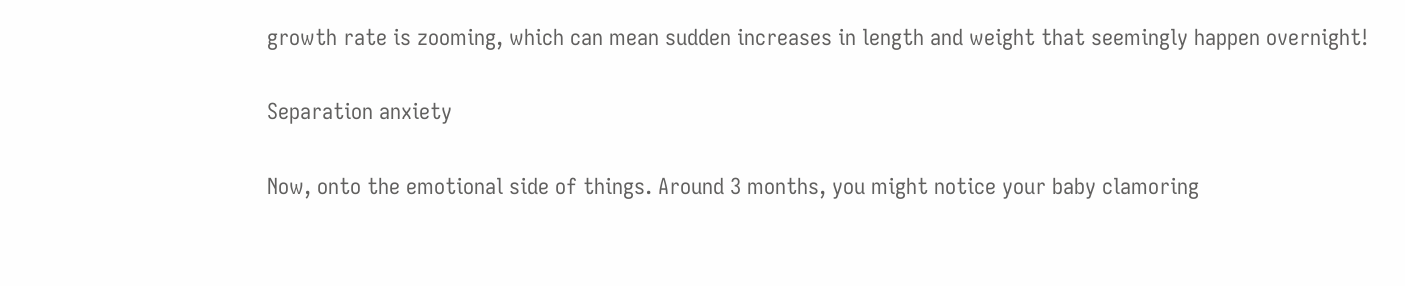growth rate is zooming, which can mean sudden increases in length and weight that seemingly happen overnight!

Separation anxiety

Now, onto the emotional side of things. Around 3 months, you might notice your baby clamoring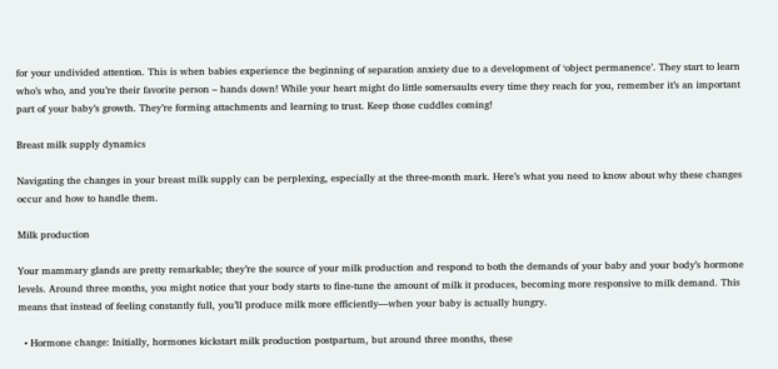for your undivided attention. This is when babies experience the beginning of separation anxiety due to a development of ‘object permanence’. They start to learn who’s who, and you’re their favorite person – hands down! While your heart might do little somersaults every time they reach for you, remember it’s an important part of your baby’s growth. They’re forming attachments and learning to trust. Keep those cuddles coming!

Breast milk supply dynamics

Navigating the changes in your breast milk supply can be perplexing, especially at the three-month mark. Here’s what you need to know about why these changes occur and how to handle them.

Milk production

Your mammary glands are pretty remarkable; they’re the source of your milk production and respond to both the demands of your baby and your body’s hormone levels. Around three months, you might notice that your body starts to fine-tune the amount of milk it produces, becoming more responsive to milk demand. This means that instead of feeling constantly full, you’ll produce milk more efficiently—when your baby is actually hungry.

  • Hormone change: Initially, hormones kickstart milk production postpartum, but around three months, these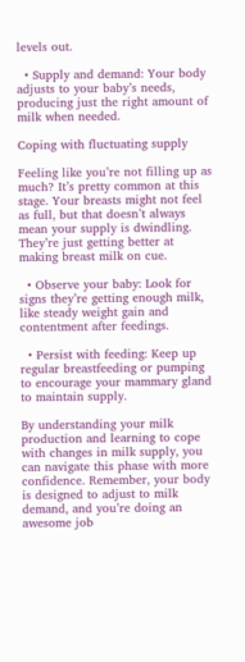levels out.

  • Supply and demand: Your body adjusts to your baby’s needs, producing just the right amount of milk when needed.

Coping with fluctuating supply

Feeling like you’re not filling up as much? It’s pretty common at this stage. Your breasts might not feel as full, but that doesn’t always mean your supply is dwindling. They’re just getting better at making breast milk on cue.

  • Observe your baby: Look for signs they’re getting enough milk, like steady weight gain and contentment after feedings.

  • Persist with feeding: Keep up regular breastfeeding or pumping to encourage your mammary gland to maintain supply.

By understanding your milk production and learning to cope with changes in milk supply, you can navigate this phase with more confidence. Remember, your body is designed to adjust to milk demand, and you’re doing an awesome job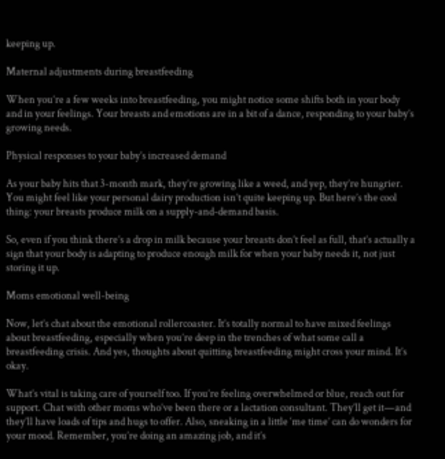keeping up.

Maternal adjustments during breastfeeding

When you’re a few weeks into breastfeeding, you might notice some shifts both in your body and in your feelings. Your breasts and emotions are in a bit of a dance, responding to your baby’s growing needs.

Physical responses to your baby’s increased demand

As your baby hits that 3-month mark, they’re growing like a weed, and yep, they’re hungrier. You might feel like your personal dairy production isn’t quite keeping up. But here’s the cool thing: your breasts produce milk on a supply-and-demand basis.

So, even if you think there’s a drop in milk because your breasts don’t feel as full, that’s actually a sign that your body is adapting to produce enough milk for when your baby needs it, not just storing it up.

Moms emotional well-being

Now, let’s chat about the emotional rollercoaster. It’s totally normal to have mixed feelings about breastfeeding, especially when you’re deep in the trenches of what some call a breastfeeding crisis. And yes, thoughts about quitting breastfeeding might cross your mind. It’s okay.

What’s vital is taking care of yourself too. If you’re feeling overwhelmed or blue, reach out for support. Chat with other moms who’ve been there or a lactation consultant. They’ll get it—and they’ll have loads of tips and hugs to offer. Also, sneaking in a little ‘me time’ can do wonders for your mood. Remember, you’re doing an amazing job, and it’s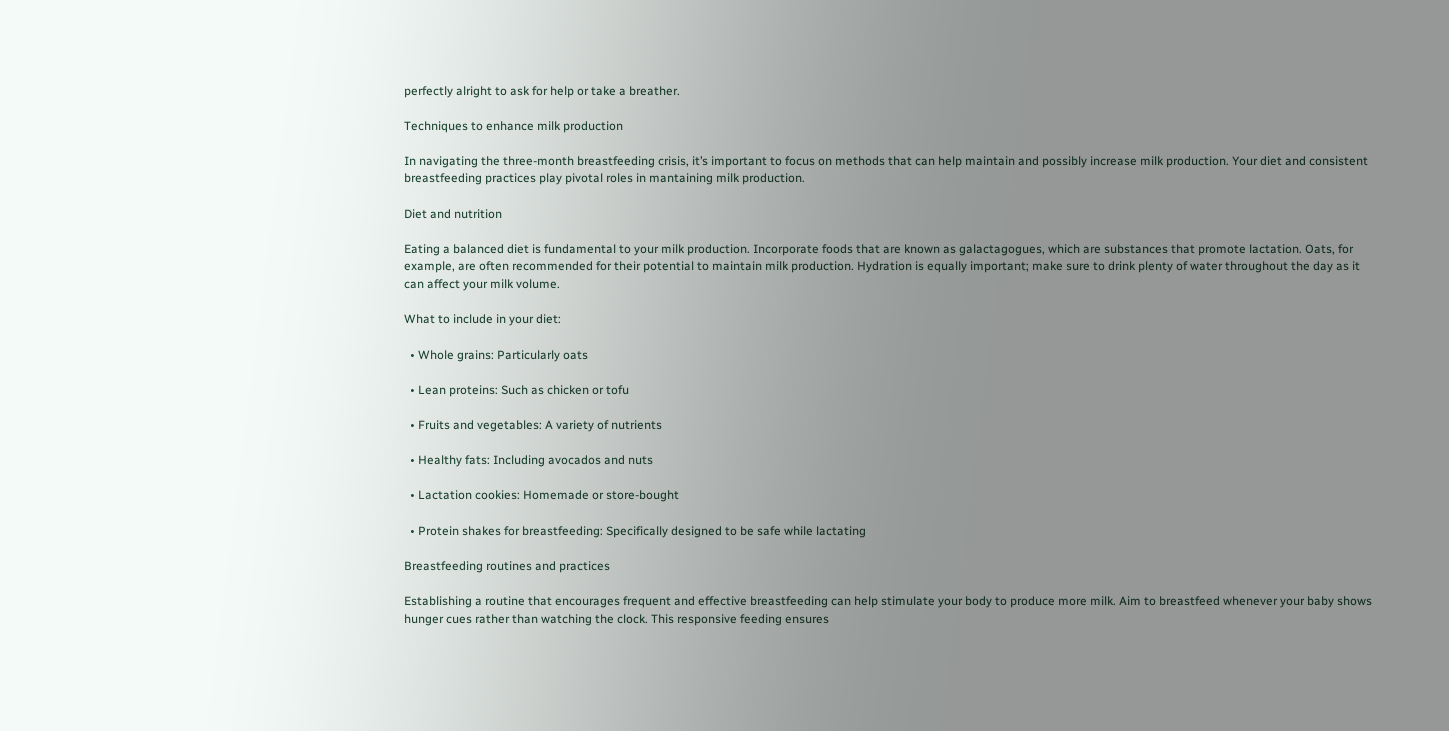perfectly alright to ask for help or take a breather.

Techniques to enhance milk production

In navigating the three-month breastfeeding crisis, it’s important to focus on methods that can help maintain and possibly increase milk production. Your diet and consistent breastfeeding practices play pivotal roles in mantaining milk production.

Diet and nutrition

Eating a balanced diet is fundamental to your milk production. Incorporate foods that are known as galactagogues, which are substances that promote lactation. Oats, for example, are often recommended for their potential to maintain milk production. Hydration is equally important; make sure to drink plenty of water throughout the day as it can affect your milk volume.

What to include in your diet:

  • Whole grains: Particularly oats

  • Lean proteins: Such as chicken or tofu

  • Fruits and vegetables: A variety of nutrients

  • Healthy fats: Including avocados and nuts

  • Lactation cookies: Homemade or store-bought

  • Protein shakes for breastfeeding: Specifically designed to be safe while lactating

Breastfeeding routines and practices

Establishing a routine that encourages frequent and effective breastfeeding can help stimulate your body to produce more milk. Aim to breastfeed whenever your baby shows hunger cues rather than watching the clock. This responsive feeding ensures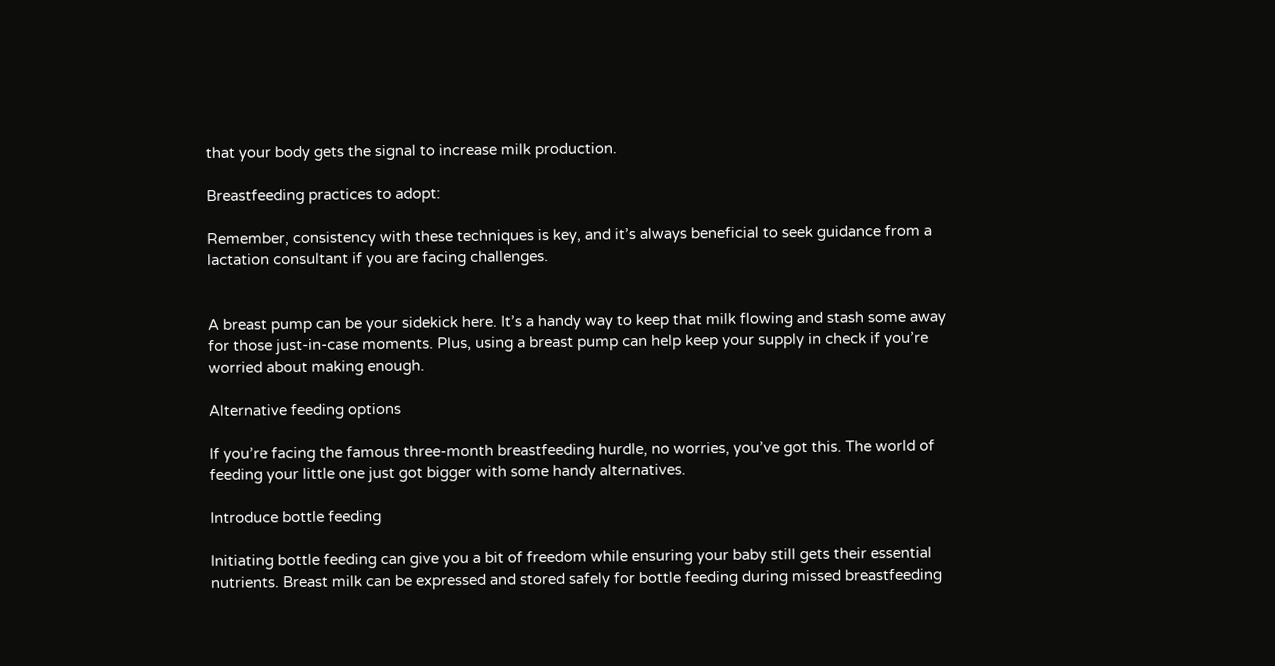that your body gets the signal to increase milk production.

Breastfeeding practices to adopt:

Remember, consistency with these techniques is key, and it’s always beneficial to seek guidance from a lactation consultant if you are facing challenges.


A breast pump can be your sidekick here. It’s a handy way to keep that milk flowing and stash some away for those just-in-case moments. Plus, using a breast pump can help keep your supply in check if you’re worried about making enough.

Alternative feeding options

If you’re facing the famous three-month breastfeeding hurdle, no worries, you’ve got this. The world of feeding your little one just got bigger with some handy alternatives.

Introduce bottle feeding

Initiating bottle feeding can give you a bit of freedom while ensuring your baby still gets their essential nutrients. Breast milk can be expressed and stored safely for bottle feeding during missed breastfeeding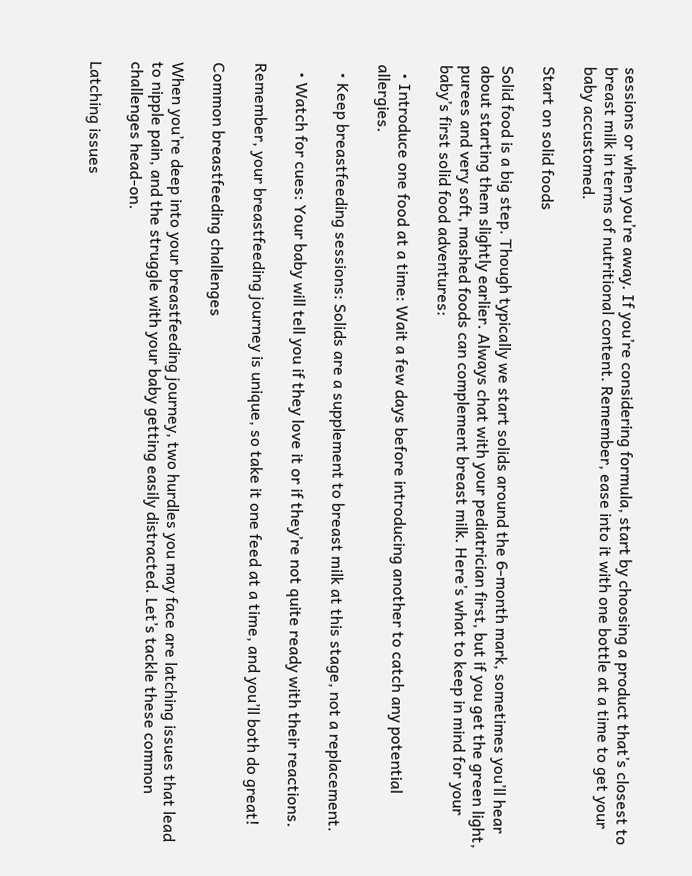sessions or when you’re away. If you’re considering formula, start by choosing a product that’s closest to breast milk in terms of nutritional content. Remember, ease into it with one bottle at a time to get your baby accustomed.

Start on solid foods

Solid food is a big step. Though typically we start solids around the 6-month mark, sometimes you’ll hear about starting them slightly earlier. Always chat with your pediatrician first, but if you get the green light, purees and very soft, mashed foods can complement breast milk. Here’s what to keep in mind for your baby’s first solid food adventures:

  • Introduce one food at a time: Wait a few days before introducing another to catch any potential allergies.

  • Keep breastfeeding sessions: Solids are a supplement to breast milk at this stage, not a replacement.

  • Watch for cues: Your baby will tell you if they love it or if they’re not quite ready with their reactions.

Remember, your breastfeeding journey is unique, so take it one feed at a time, and you’ll both do great!

Common breastfeeding challenges

When you’re deep into your breastfeeding journey, two hurdles you may face are latching issues that lead to nipple pain, and the struggle with your baby getting easily distracted. Let’s tackle these common challenges head-on.

Latching issues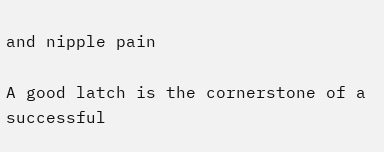and nipple pain

A good latch is the cornerstone of a successful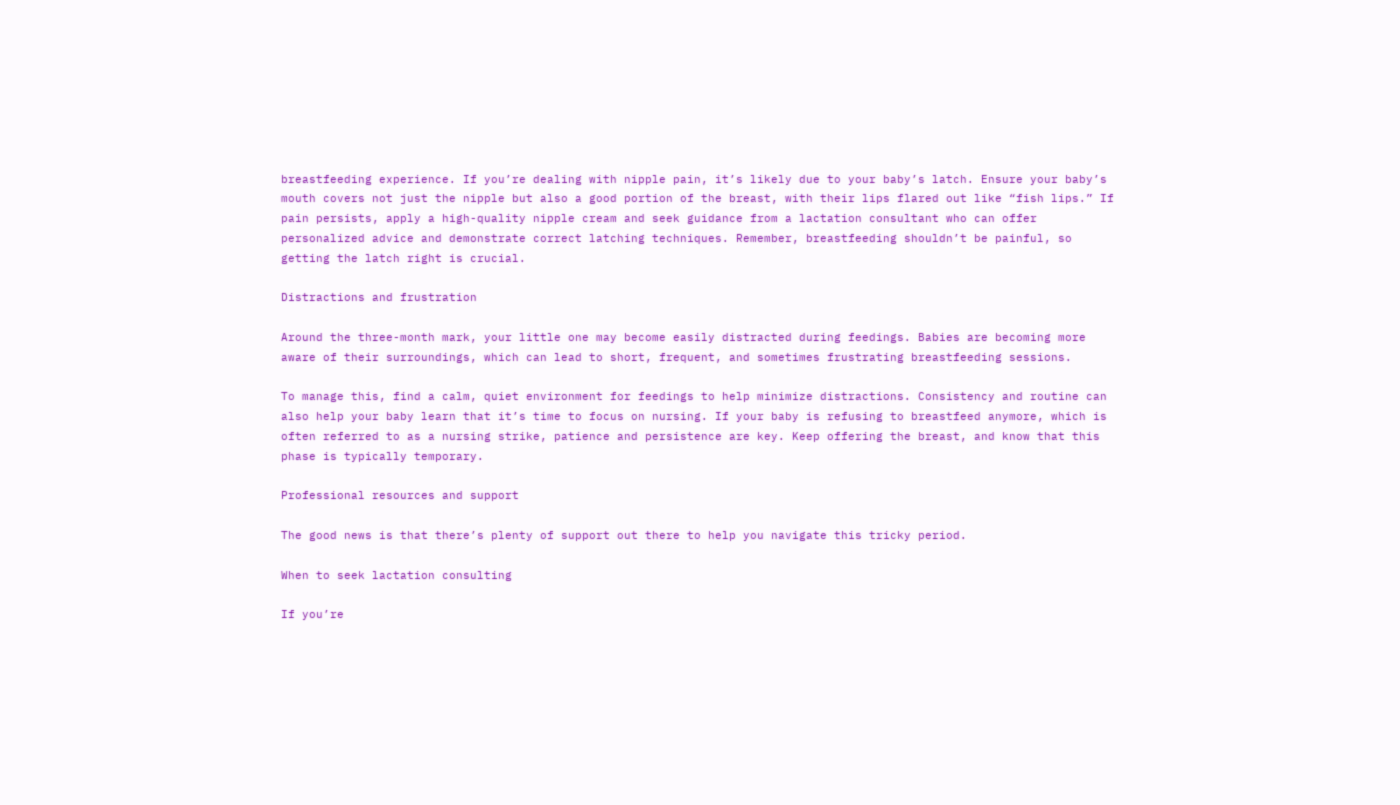breastfeeding experience. If you’re dealing with nipple pain, it’s likely due to your baby’s latch. Ensure your baby’s mouth covers not just the nipple but also a good portion of the breast, with their lips flared out like “fish lips.” If pain persists, apply a high-quality nipple cream and seek guidance from a lactation consultant who can offer personalized advice and demonstrate correct latching techniques. Remember, breastfeeding shouldn’t be painful, so getting the latch right is crucial.

Distractions and frustration

Around the three-month mark, your little one may become easily distracted during feedings. Babies are becoming more aware of their surroundings, which can lead to short, frequent, and sometimes frustrating breastfeeding sessions.

To manage this, find a calm, quiet environment for feedings to help minimize distractions. Consistency and routine can also help your baby learn that it’s time to focus on nursing. If your baby is refusing to breastfeed anymore, which is often referred to as a nursing strike, patience and persistence are key. Keep offering the breast, and know that this phase is typically temporary.

Professional resources and support

The good news is that there’s plenty of support out there to help you navigate this tricky period.

When to seek lactation consulting

If you’re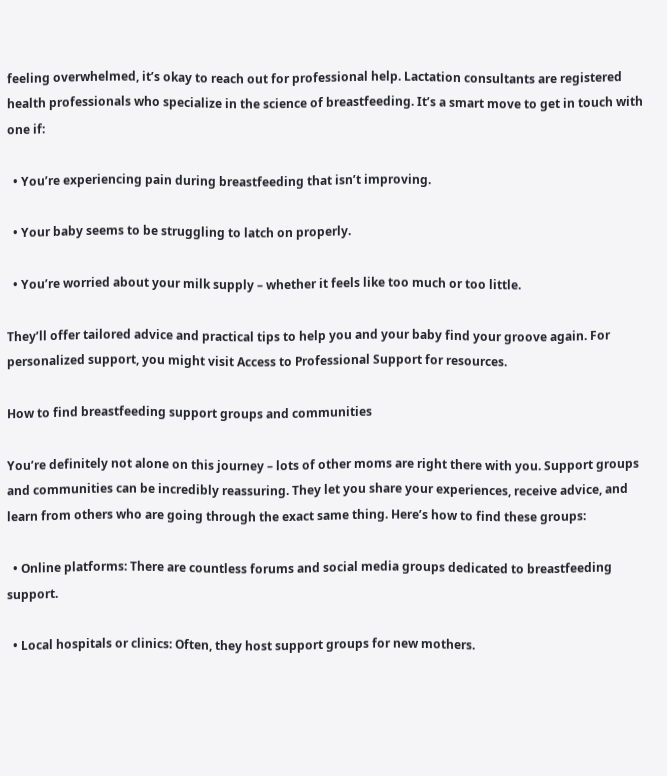feeling overwhelmed, it’s okay to reach out for professional help. Lactation consultants are registered health professionals who specialize in the science of breastfeeding. It’s a smart move to get in touch with one if:

  • You’re experiencing pain during breastfeeding that isn’t improving.

  • Your baby seems to be struggling to latch on properly.

  • You’re worried about your milk supply – whether it feels like too much or too little.

They’ll offer tailored advice and practical tips to help you and your baby find your groove again. For personalized support, you might visit Access to Professional Support for resources.

How to find breastfeeding support groups and communities

You’re definitely not alone on this journey – lots of other moms are right there with you. Support groups and communities can be incredibly reassuring. They let you share your experiences, receive advice, and learn from others who are going through the exact same thing. Here’s how to find these groups:

  • Online platforms: There are countless forums and social media groups dedicated to breastfeeding support.

  • Local hospitals or clinics: Often, they host support groups for new mothers.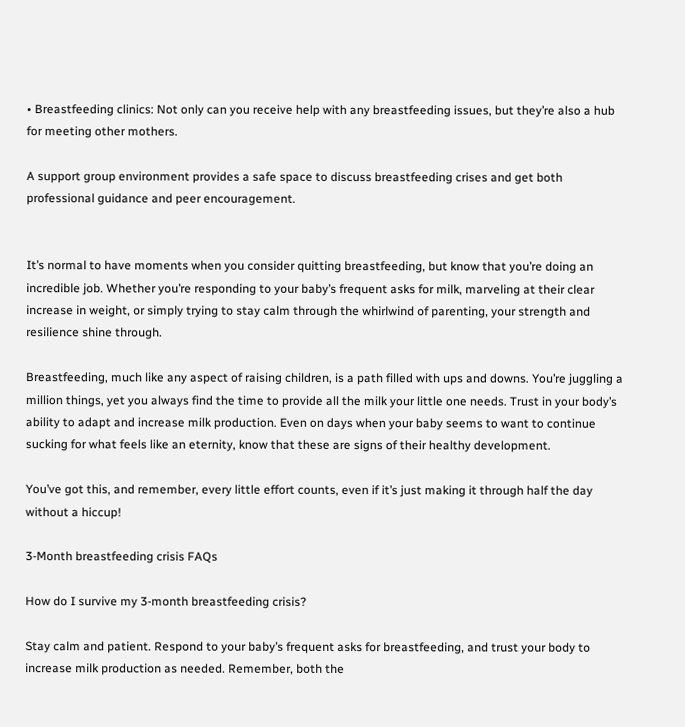• Breastfeeding clinics: Not only can you receive help with any breastfeeding issues, but they’re also a hub for meeting other mothers.

A support group environment provides a safe space to discuss breastfeeding crises and get both professional guidance and peer encouragement.


It’s normal to have moments when you consider quitting breastfeeding, but know that you’re doing an incredible job. Whether you’re responding to your baby’s frequent asks for milk, marveling at their clear increase in weight, or simply trying to stay calm through the whirlwind of parenting, your strength and resilience shine through.

Breastfeeding, much like any aspect of raising children, is a path filled with ups and downs. You’re juggling a million things, yet you always find the time to provide all the milk your little one needs. Trust in your body’s ability to adapt and increase milk production. Even on days when your baby seems to want to continue sucking for what feels like an eternity, know that these are signs of their healthy development.

You’ve got this, and remember, every little effort counts, even if it’s just making it through half the day without a hiccup!

3-Month breastfeeding crisis FAQs

How do I survive my 3-month breastfeeding crisis?

Stay calm and patient. Respond to your baby’s frequent asks for breastfeeding, and trust your body to increase milk production as needed. Remember, both the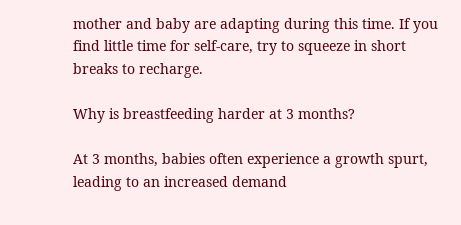mother and baby are adapting during this time. If you find little time for self-care, try to squeeze in short breaks to recharge.

Why is breastfeeding harder at 3 months?

At 3 months, babies often experience a growth spurt, leading to an increased demand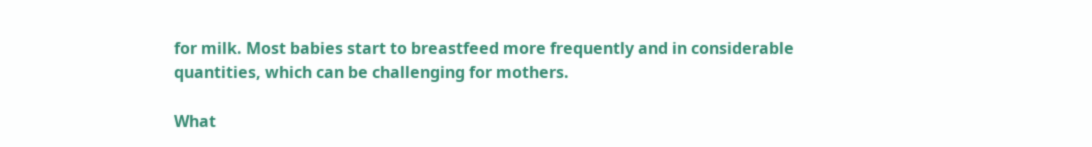for milk. Most babies start to breastfeed more frequently and in considerable quantities, which can be challenging for mothers.

What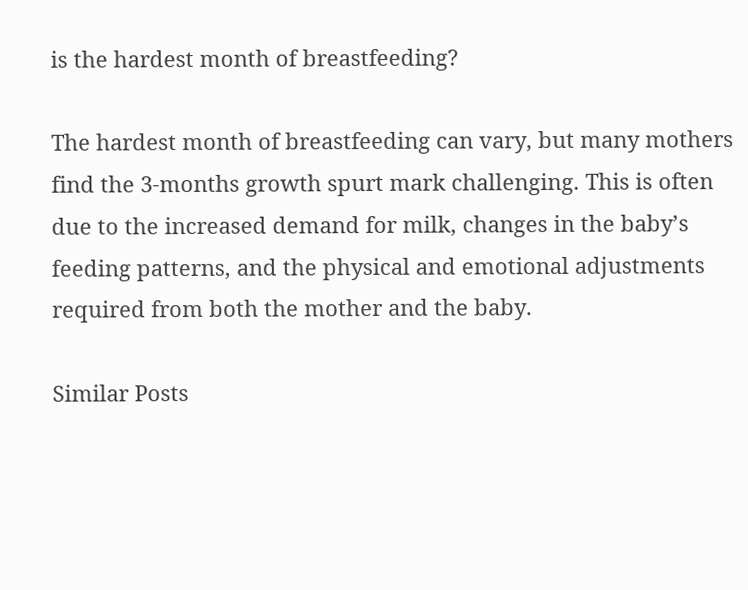is the hardest month of breastfeeding?

The hardest month of breastfeeding can vary, but many mothers find the 3-months growth spurt mark challenging. This is often due to the increased demand for milk, changes in the baby’s feeding patterns, and the physical and emotional adjustments required from both the mother and the baby.

Similar Posts